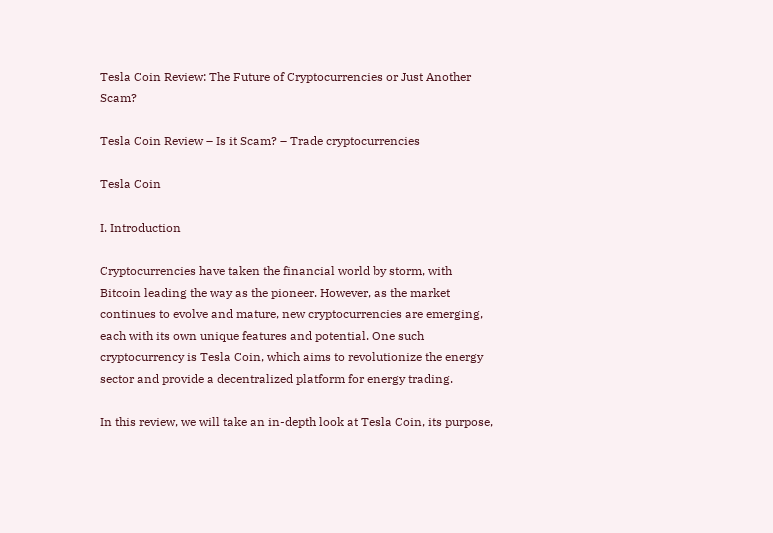Tesla Coin Review: The Future of Cryptocurrencies or Just Another Scam?

Tesla Coin Review – Is it Scam? – Trade cryptocurrencies

Tesla Coin

I. Introduction

Cryptocurrencies have taken the financial world by storm, with Bitcoin leading the way as the pioneer. However, as the market continues to evolve and mature, new cryptocurrencies are emerging, each with its own unique features and potential. One such cryptocurrency is Tesla Coin, which aims to revolutionize the energy sector and provide a decentralized platform for energy trading.

In this review, we will take an in-depth look at Tesla Coin, its purpose,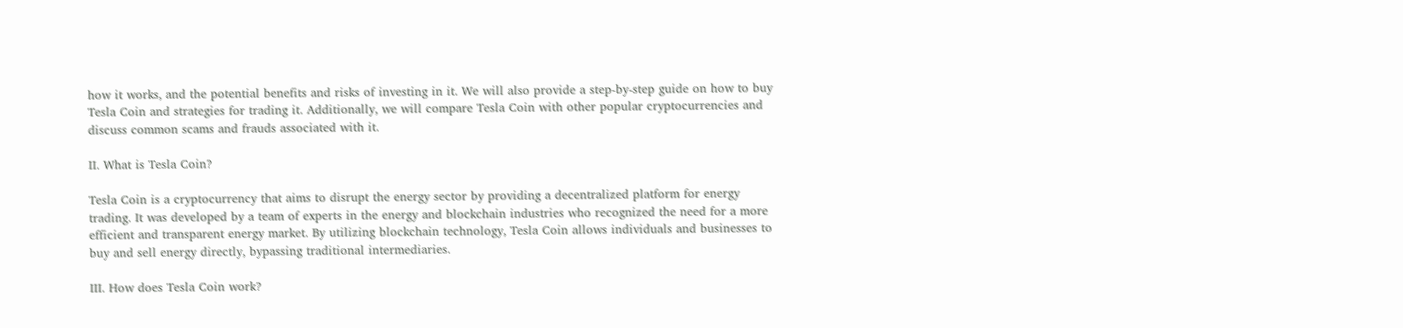how it works, and the potential benefits and risks of investing in it. We will also provide a step-by-step guide on how to buy Tesla Coin and strategies for trading it. Additionally, we will compare Tesla Coin with other popular cryptocurrencies and discuss common scams and frauds associated with it.

II. What is Tesla Coin?

Tesla Coin is a cryptocurrency that aims to disrupt the energy sector by providing a decentralized platform for energy trading. It was developed by a team of experts in the energy and blockchain industries who recognized the need for a more efficient and transparent energy market. By utilizing blockchain technology, Tesla Coin allows individuals and businesses to buy and sell energy directly, bypassing traditional intermediaries.

III. How does Tesla Coin work?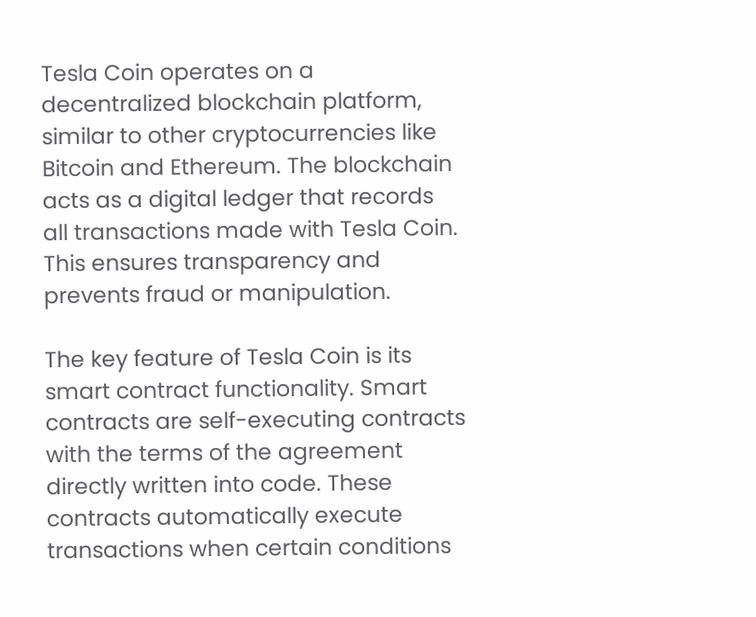Tesla Coin operates on a decentralized blockchain platform, similar to other cryptocurrencies like Bitcoin and Ethereum. The blockchain acts as a digital ledger that records all transactions made with Tesla Coin. This ensures transparency and prevents fraud or manipulation.

The key feature of Tesla Coin is its smart contract functionality. Smart contracts are self-executing contracts with the terms of the agreement directly written into code. These contracts automatically execute transactions when certain conditions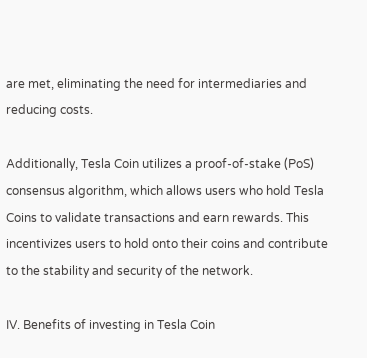are met, eliminating the need for intermediaries and reducing costs.

Additionally, Tesla Coin utilizes a proof-of-stake (PoS) consensus algorithm, which allows users who hold Tesla Coins to validate transactions and earn rewards. This incentivizes users to hold onto their coins and contribute to the stability and security of the network.

IV. Benefits of investing in Tesla Coin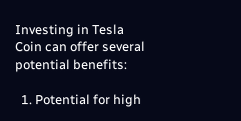Investing in Tesla Coin can offer several potential benefits:

  1. Potential for high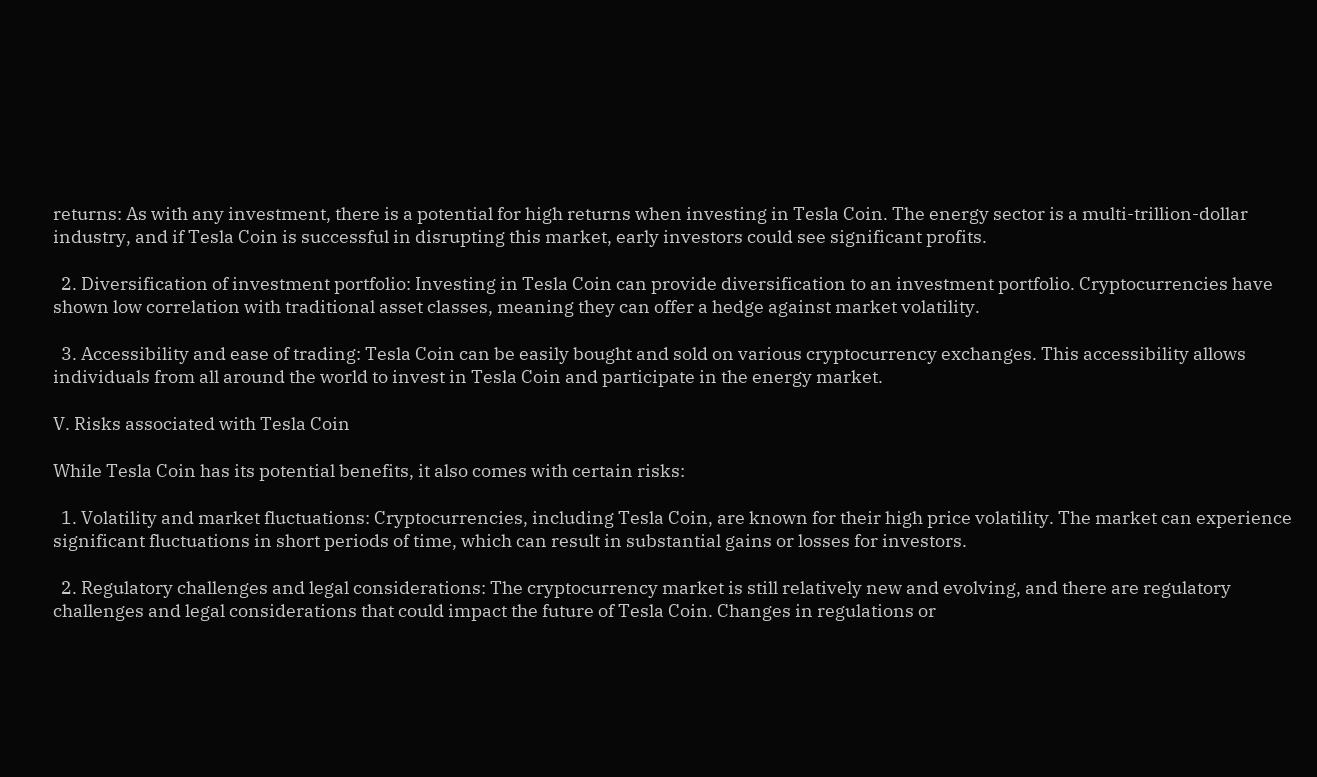returns: As with any investment, there is a potential for high returns when investing in Tesla Coin. The energy sector is a multi-trillion-dollar industry, and if Tesla Coin is successful in disrupting this market, early investors could see significant profits.

  2. Diversification of investment portfolio: Investing in Tesla Coin can provide diversification to an investment portfolio. Cryptocurrencies have shown low correlation with traditional asset classes, meaning they can offer a hedge against market volatility.

  3. Accessibility and ease of trading: Tesla Coin can be easily bought and sold on various cryptocurrency exchanges. This accessibility allows individuals from all around the world to invest in Tesla Coin and participate in the energy market.

V. Risks associated with Tesla Coin

While Tesla Coin has its potential benefits, it also comes with certain risks:

  1. Volatility and market fluctuations: Cryptocurrencies, including Tesla Coin, are known for their high price volatility. The market can experience significant fluctuations in short periods of time, which can result in substantial gains or losses for investors.

  2. Regulatory challenges and legal considerations: The cryptocurrency market is still relatively new and evolving, and there are regulatory challenges and legal considerations that could impact the future of Tesla Coin. Changes in regulations or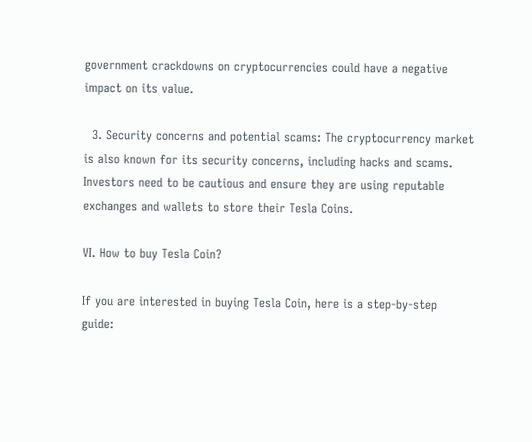government crackdowns on cryptocurrencies could have a negative impact on its value.

  3. Security concerns and potential scams: The cryptocurrency market is also known for its security concerns, including hacks and scams. Investors need to be cautious and ensure they are using reputable exchanges and wallets to store their Tesla Coins.

VI. How to buy Tesla Coin?

If you are interested in buying Tesla Coin, here is a step-by-step guide: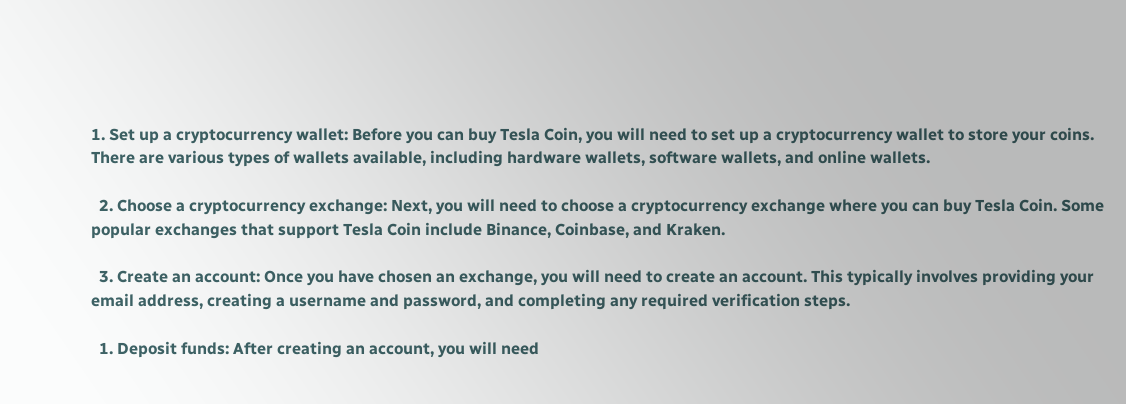1. Set up a cryptocurrency wallet: Before you can buy Tesla Coin, you will need to set up a cryptocurrency wallet to store your coins. There are various types of wallets available, including hardware wallets, software wallets, and online wallets.

  2. Choose a cryptocurrency exchange: Next, you will need to choose a cryptocurrency exchange where you can buy Tesla Coin. Some popular exchanges that support Tesla Coin include Binance, Coinbase, and Kraken.

  3. Create an account: Once you have chosen an exchange, you will need to create an account. This typically involves providing your email address, creating a username and password, and completing any required verification steps.

  1. Deposit funds: After creating an account, you will need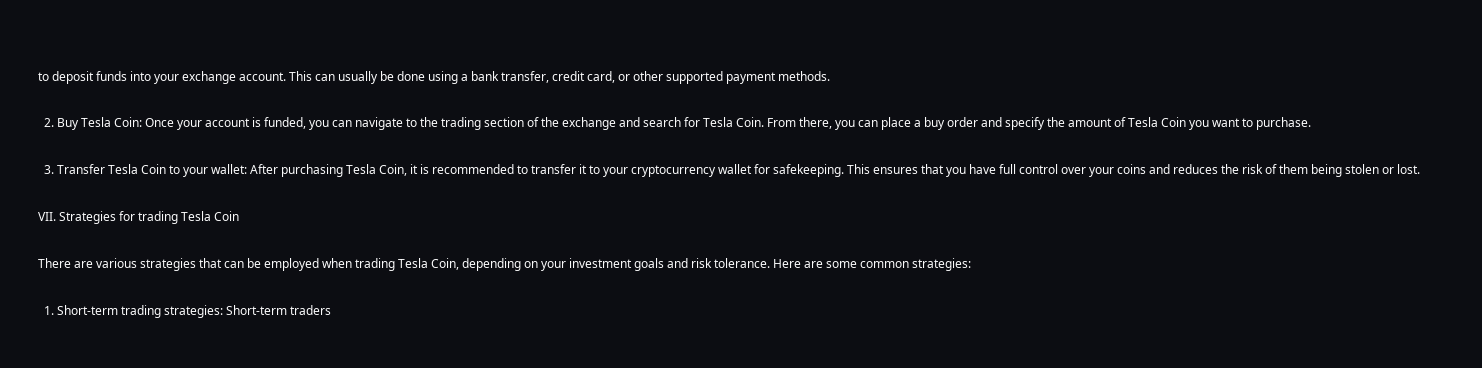to deposit funds into your exchange account. This can usually be done using a bank transfer, credit card, or other supported payment methods.

  2. Buy Tesla Coin: Once your account is funded, you can navigate to the trading section of the exchange and search for Tesla Coin. From there, you can place a buy order and specify the amount of Tesla Coin you want to purchase.

  3. Transfer Tesla Coin to your wallet: After purchasing Tesla Coin, it is recommended to transfer it to your cryptocurrency wallet for safekeeping. This ensures that you have full control over your coins and reduces the risk of them being stolen or lost.

VII. Strategies for trading Tesla Coin

There are various strategies that can be employed when trading Tesla Coin, depending on your investment goals and risk tolerance. Here are some common strategies:

  1. Short-term trading strategies: Short-term traders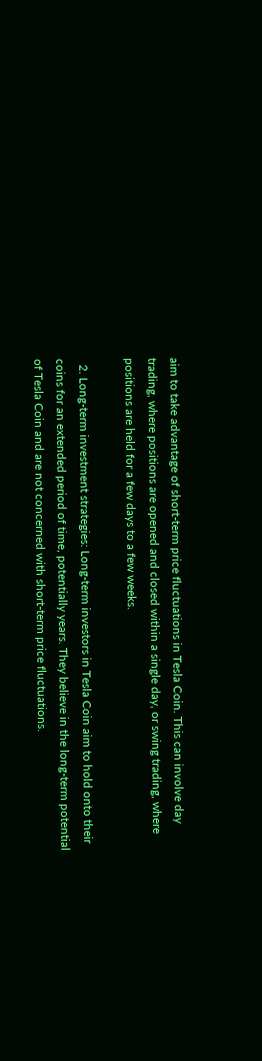aim to take advantage of short-term price fluctuations in Tesla Coin. This can involve day trading, where positions are opened and closed within a single day, or swing trading, where positions are held for a few days to a few weeks.

  2. Long-term investment strategies: Long-term investors in Tesla Coin aim to hold onto their coins for an extended period of time, potentially years. They believe in the long-term potential of Tesla Coin and are not concerned with short-term price fluctuations.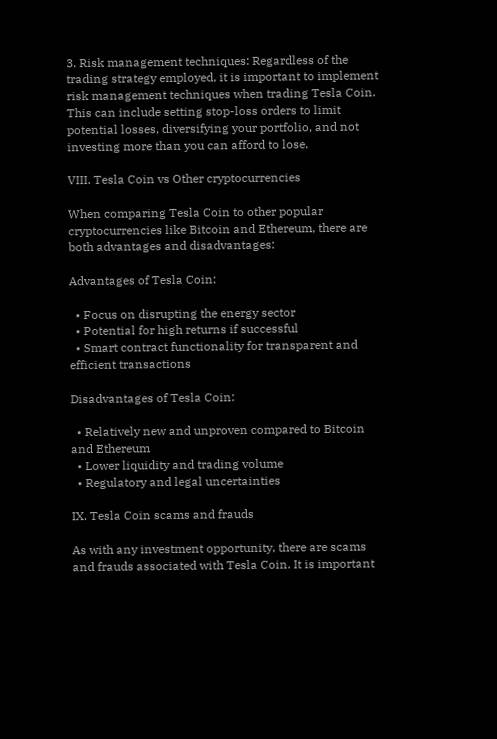3. Risk management techniques: Regardless of the trading strategy employed, it is important to implement risk management techniques when trading Tesla Coin. This can include setting stop-loss orders to limit potential losses, diversifying your portfolio, and not investing more than you can afford to lose.

VIII. Tesla Coin vs Other cryptocurrencies

When comparing Tesla Coin to other popular cryptocurrencies like Bitcoin and Ethereum, there are both advantages and disadvantages:

Advantages of Tesla Coin:

  • Focus on disrupting the energy sector
  • Potential for high returns if successful
  • Smart contract functionality for transparent and efficient transactions

Disadvantages of Tesla Coin:

  • Relatively new and unproven compared to Bitcoin and Ethereum
  • Lower liquidity and trading volume
  • Regulatory and legal uncertainties

IX. Tesla Coin scams and frauds

As with any investment opportunity, there are scams and frauds associated with Tesla Coin. It is important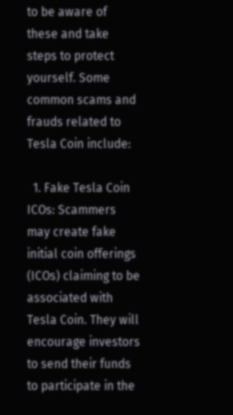to be aware of these and take steps to protect yourself. Some common scams and frauds related to Tesla Coin include:

  1. Fake Tesla Coin ICOs: Scammers may create fake initial coin offerings (ICOs) claiming to be associated with Tesla Coin. They will encourage investors to send their funds to participate in the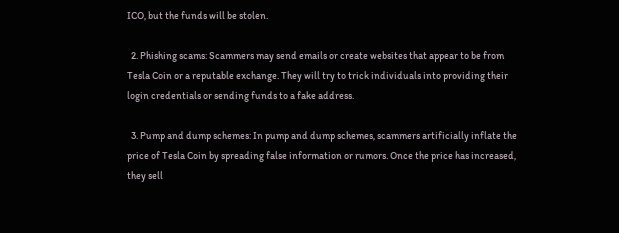ICO, but the funds will be stolen.

  2. Phishing scams: Scammers may send emails or create websites that appear to be from Tesla Coin or a reputable exchange. They will try to trick individuals into providing their login credentials or sending funds to a fake address.

  3. Pump and dump schemes: In pump and dump schemes, scammers artificially inflate the price of Tesla Coin by spreading false information or rumors. Once the price has increased, they sell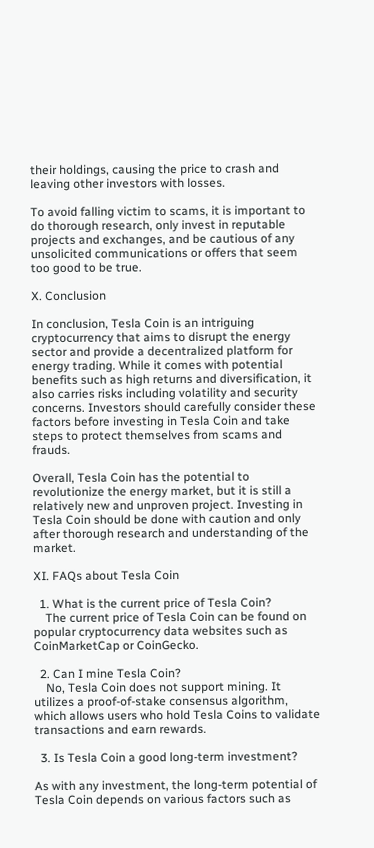their holdings, causing the price to crash and leaving other investors with losses.

To avoid falling victim to scams, it is important to do thorough research, only invest in reputable projects and exchanges, and be cautious of any unsolicited communications or offers that seem too good to be true.

X. Conclusion

In conclusion, Tesla Coin is an intriguing cryptocurrency that aims to disrupt the energy sector and provide a decentralized platform for energy trading. While it comes with potential benefits such as high returns and diversification, it also carries risks including volatility and security concerns. Investors should carefully consider these factors before investing in Tesla Coin and take steps to protect themselves from scams and frauds.

Overall, Tesla Coin has the potential to revolutionize the energy market, but it is still a relatively new and unproven project. Investing in Tesla Coin should be done with caution and only after thorough research and understanding of the market.

XI. FAQs about Tesla Coin

  1. What is the current price of Tesla Coin?
    The current price of Tesla Coin can be found on popular cryptocurrency data websites such as CoinMarketCap or CoinGecko.

  2. Can I mine Tesla Coin?
    No, Tesla Coin does not support mining. It utilizes a proof-of-stake consensus algorithm, which allows users who hold Tesla Coins to validate transactions and earn rewards.

  3. Is Tesla Coin a good long-term investment?

As with any investment, the long-term potential of Tesla Coin depends on various factors such as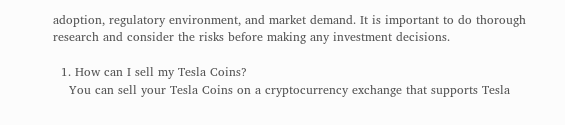adoption, regulatory environment, and market demand. It is important to do thorough research and consider the risks before making any investment decisions.

  1. How can I sell my Tesla Coins?
    You can sell your Tesla Coins on a cryptocurrency exchange that supports Tesla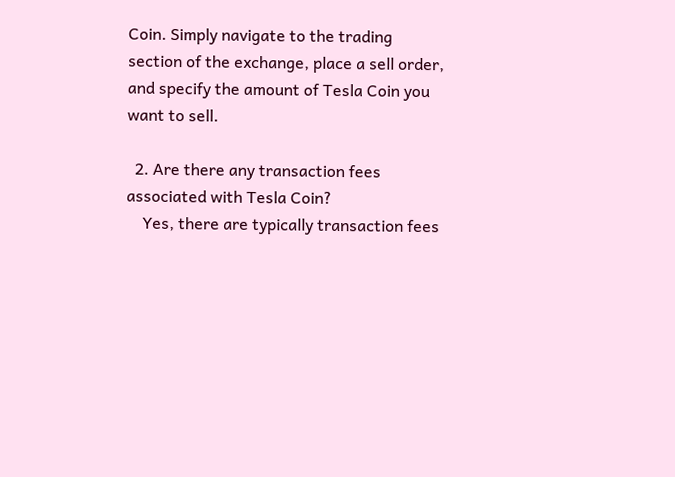Coin. Simply navigate to the trading section of the exchange, place a sell order, and specify the amount of Tesla Coin you want to sell.

  2. Are there any transaction fees associated with Tesla Coin?
    Yes, there are typically transaction fees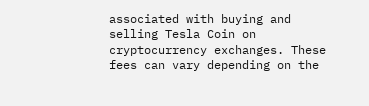associated with buying and selling Tesla Coin on cryptocurrency exchanges. These fees can vary depending on the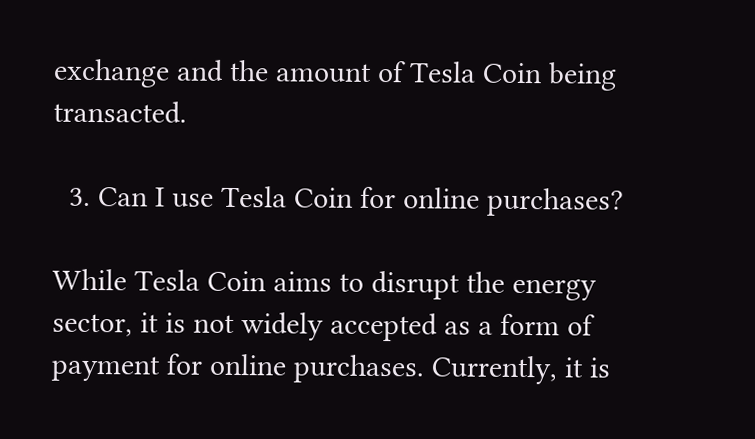exchange and the amount of Tesla Coin being transacted.

  3. Can I use Tesla Coin for online purchases?

While Tesla Coin aims to disrupt the energy sector, it is not widely accepted as a form of payment for online purchases. Currently, it is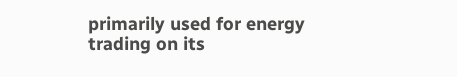primarily used for energy trading on its